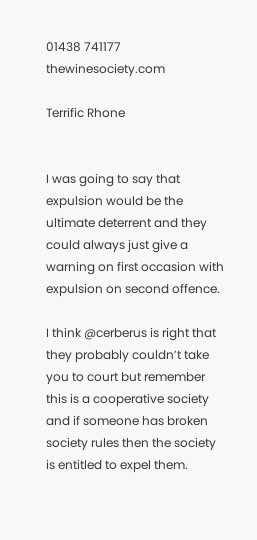01438 741177         thewinesociety.com

Terrific Rhone


I was going to say that expulsion would be the ultimate deterrent and they could always just give a warning on first occasion with expulsion on second offence.

I think @cerberus is right that they probably couldn’t take you to court but remember this is a cooperative society and if someone has broken society rules then the society is entitled to expel them.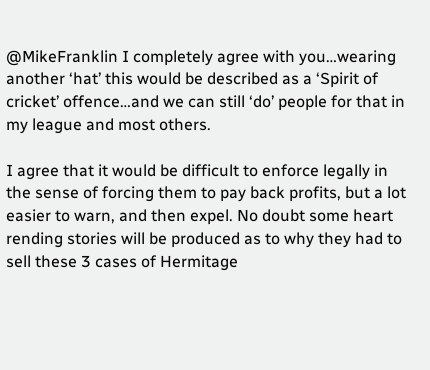@MikeFranklin I completely agree with you…wearing another ‘hat’ this would be described as a ‘Spirit of cricket’ offence…and we can still ‘do’ people for that in my league and most others.

I agree that it would be difficult to enforce legally in the sense of forcing them to pay back profits, but a lot easier to warn, and then expel. No doubt some heart rending stories will be produced as to why they had to sell these 3 cases of Hermitage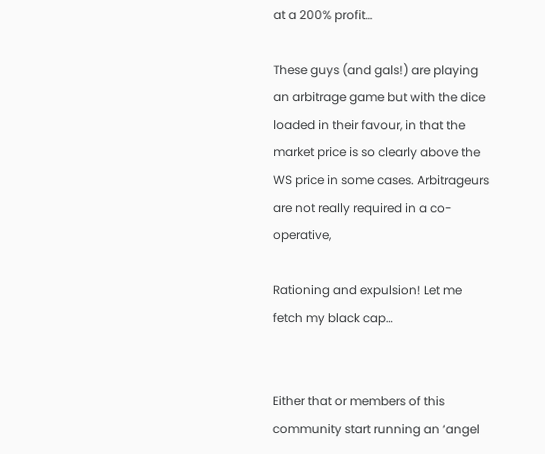at a 200% profit…

These guys (and gals!) are playing an arbitrage game but with the dice loaded in their favour, in that the market price is so clearly above the WS price in some cases. Arbitrageurs are not really required in a co-operative,

Rationing and expulsion! Let me fetch my black cap…


Either that or members of this community start running an ‘angel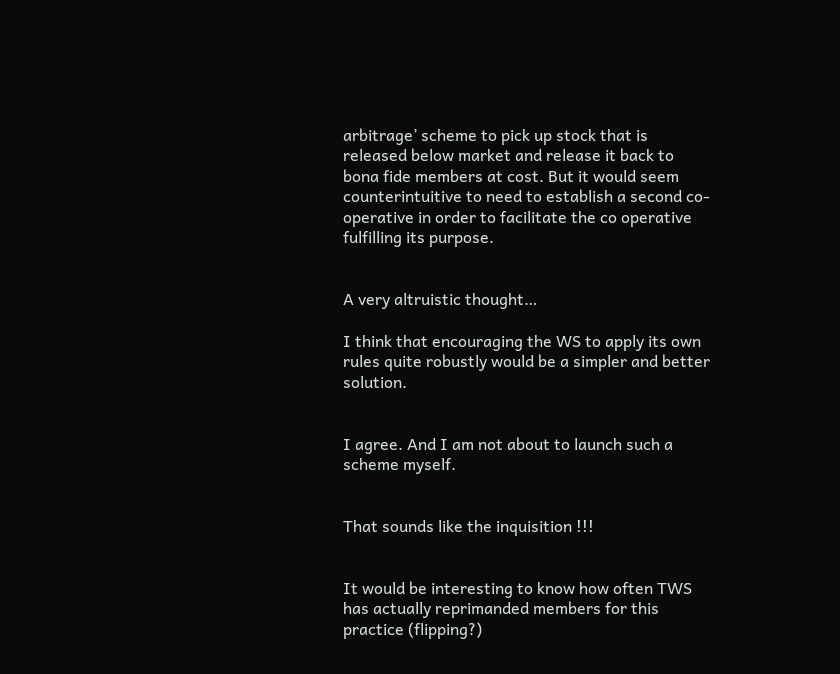arbitrage’ scheme to pick up stock that is released below market and release it back to bona fide members at cost. But it would seem counterintuitive to need to establish a second co-operative in order to facilitate the co operative fulfilling its purpose.


A very altruistic thought…

I think that encouraging the WS to apply its own rules quite robustly would be a simpler and better solution.


I agree. And I am not about to launch such a scheme myself.


That sounds like the inquisition !!!


It would be interesting to know how often TWS has actually reprimanded members for this practice (flipping?)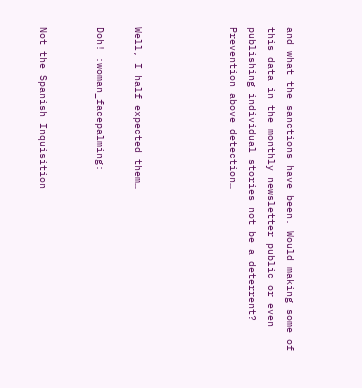and what the sanctions have been. Would making some of this data in the monthly newsletter public or even publishing individual stories not be a deterrent? Prevention above detection…




Well, I half expected them…

Doh! :woman_facepalming:


Not the Spanish Inquisition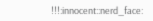!!!:innocent::nerd_face: